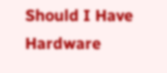Should I Have Hardware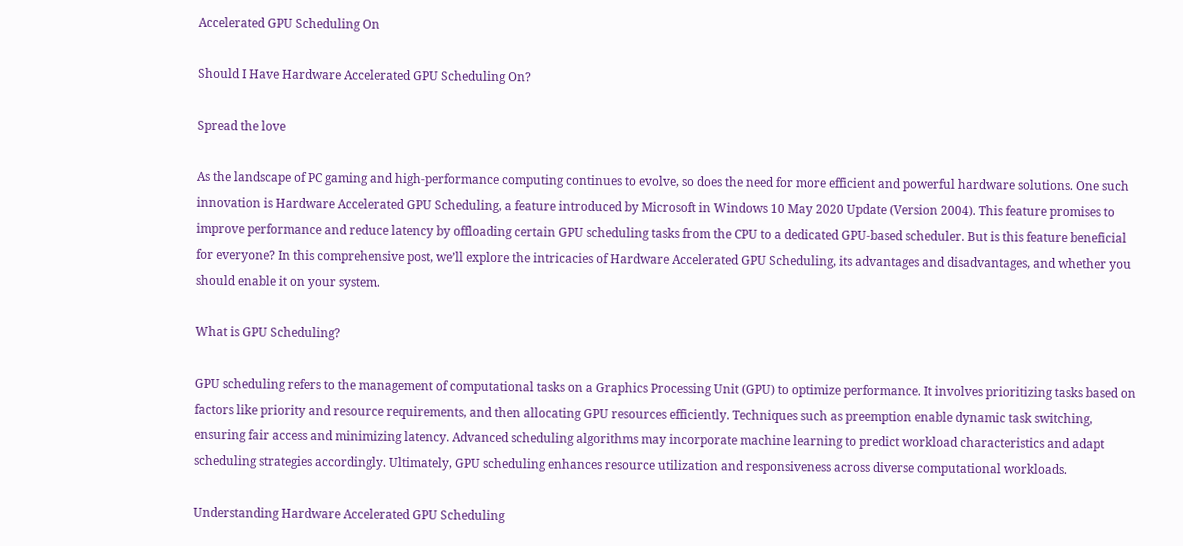Accelerated GPU Scheduling On

Should I Have Hardware Accelerated GPU Scheduling On?

Spread the love

As the landscape of PC gaming and high-performance computing continues to evolve, so does the need for more efficient and powerful hardware solutions. One such innovation is Hardware Accelerated GPU Scheduling, a feature introduced by Microsoft in Windows 10 May 2020 Update (Version 2004). This feature promises to improve performance and reduce latency by offloading certain GPU scheduling tasks from the CPU to a dedicated GPU-based scheduler. But is this feature beneficial for everyone? In this comprehensive post, we’ll explore the intricacies of Hardware Accelerated GPU Scheduling, its advantages and disadvantages, and whether you should enable it on your system.

What is GPU Scheduling?

GPU scheduling refers to the management of computational tasks on a Graphics Processing Unit (GPU) to optimize performance. It involves prioritizing tasks based on factors like priority and resource requirements, and then allocating GPU resources efficiently. Techniques such as preemption enable dynamic task switching, ensuring fair access and minimizing latency. Advanced scheduling algorithms may incorporate machine learning to predict workload characteristics and adapt scheduling strategies accordingly. Ultimately, GPU scheduling enhances resource utilization and responsiveness across diverse computational workloads.

Understanding Hardware Accelerated GPU Scheduling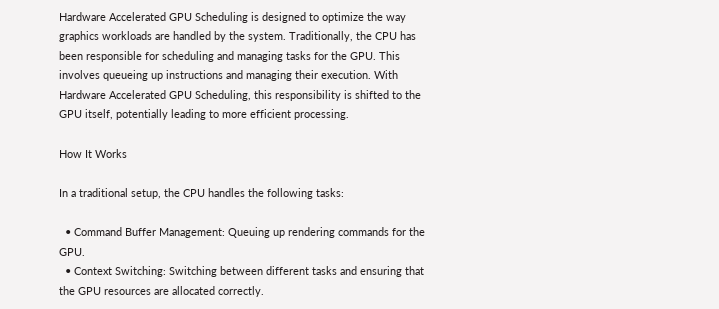Hardware Accelerated GPU Scheduling is designed to optimize the way graphics workloads are handled by the system. Traditionally, the CPU has been responsible for scheduling and managing tasks for the GPU. This involves queueing up instructions and managing their execution. With Hardware Accelerated GPU Scheduling, this responsibility is shifted to the GPU itself, potentially leading to more efficient processing.

How It Works

In a traditional setup, the CPU handles the following tasks:

  • Command Buffer Management: Queuing up rendering commands for the GPU.
  • Context Switching: Switching between different tasks and ensuring that the GPU resources are allocated correctly.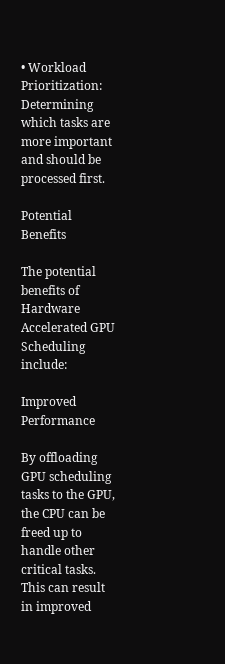• Workload Prioritization: Determining which tasks are more important and should be processed first.

Potential Benefits

The potential benefits of Hardware Accelerated GPU Scheduling include:

Improved Performance

By offloading GPU scheduling tasks to the GPU, the CPU can be freed up to handle other critical tasks. This can result in improved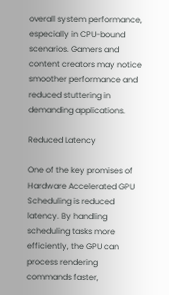overall system performance, especially in CPU-bound scenarios. Gamers and content creators may notice smoother performance and reduced stuttering in demanding applications.

Reduced Latency

One of the key promises of Hardware Accelerated GPU Scheduling is reduced latency. By handling scheduling tasks more efficiently, the GPU can process rendering commands faster,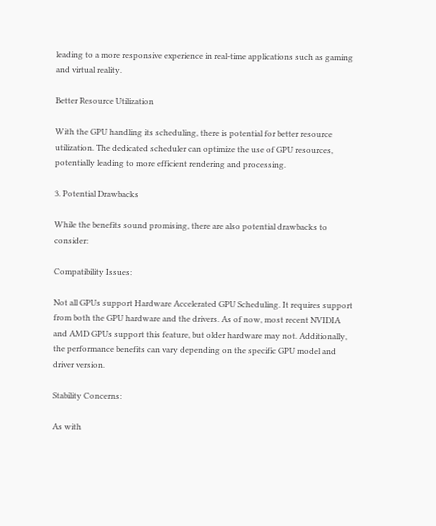leading to a more responsive experience in real-time applications such as gaming and virtual reality.

Better Resource Utilization

With the GPU handling its scheduling, there is potential for better resource utilization. The dedicated scheduler can optimize the use of GPU resources, potentially leading to more efficient rendering and processing.

3. Potential Drawbacks

While the benefits sound promising, there are also potential drawbacks to consider:

Compatibility Issues:

Not all GPUs support Hardware Accelerated GPU Scheduling. It requires support from both the GPU hardware and the drivers. As of now, most recent NVIDIA and AMD GPUs support this feature, but older hardware may not. Additionally, the performance benefits can vary depending on the specific GPU model and driver version.

Stability Concerns:

As with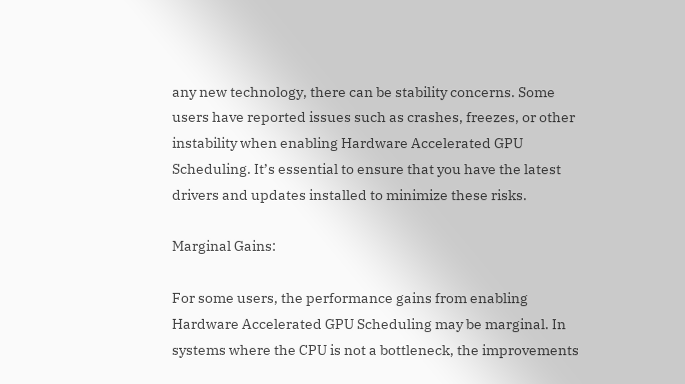any new technology, there can be stability concerns. Some users have reported issues such as crashes, freezes, or other instability when enabling Hardware Accelerated GPU Scheduling. It’s essential to ensure that you have the latest drivers and updates installed to minimize these risks.

Marginal Gains:

For some users, the performance gains from enabling Hardware Accelerated GPU Scheduling may be marginal. In systems where the CPU is not a bottleneck, the improvements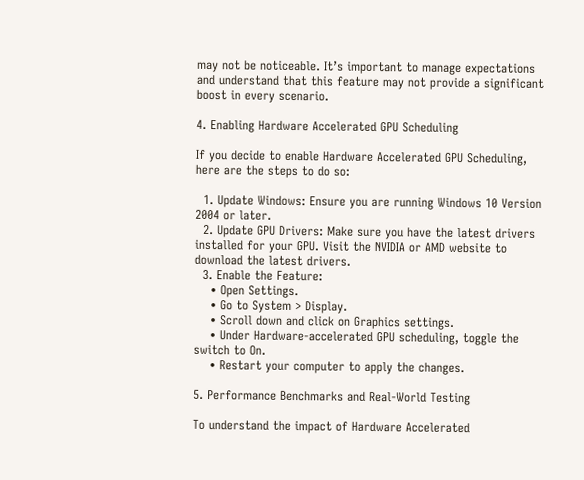may not be noticeable. It’s important to manage expectations and understand that this feature may not provide a significant boost in every scenario.

4. Enabling Hardware Accelerated GPU Scheduling

If you decide to enable Hardware Accelerated GPU Scheduling, here are the steps to do so:

  1. Update Windows: Ensure you are running Windows 10 Version 2004 or later.
  2. Update GPU Drivers: Make sure you have the latest drivers installed for your GPU. Visit the NVIDIA or AMD website to download the latest drivers.
  3. Enable the Feature:
    • Open Settings.
    • Go to System > Display.
    • Scroll down and click on Graphics settings.
    • Under Hardware-accelerated GPU scheduling, toggle the switch to On.
    • Restart your computer to apply the changes.

5. Performance Benchmarks and Real-World Testing

To understand the impact of Hardware Accelerated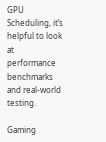GPU Scheduling, it’s helpful to look at performance benchmarks and real-world testing.

Gaming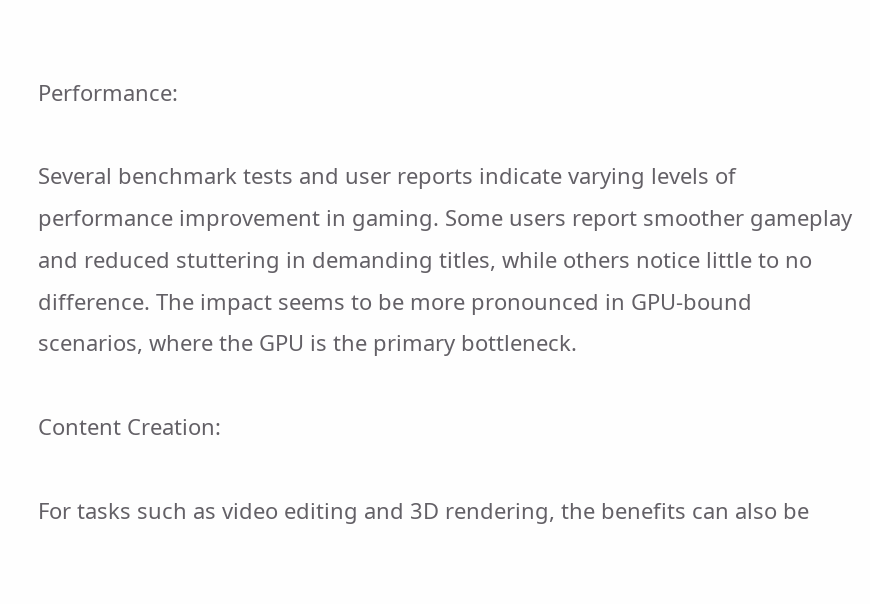Performance:

Several benchmark tests and user reports indicate varying levels of performance improvement in gaming. Some users report smoother gameplay and reduced stuttering in demanding titles, while others notice little to no difference. The impact seems to be more pronounced in GPU-bound scenarios, where the GPU is the primary bottleneck.

Content Creation:

For tasks such as video editing and 3D rendering, the benefits can also be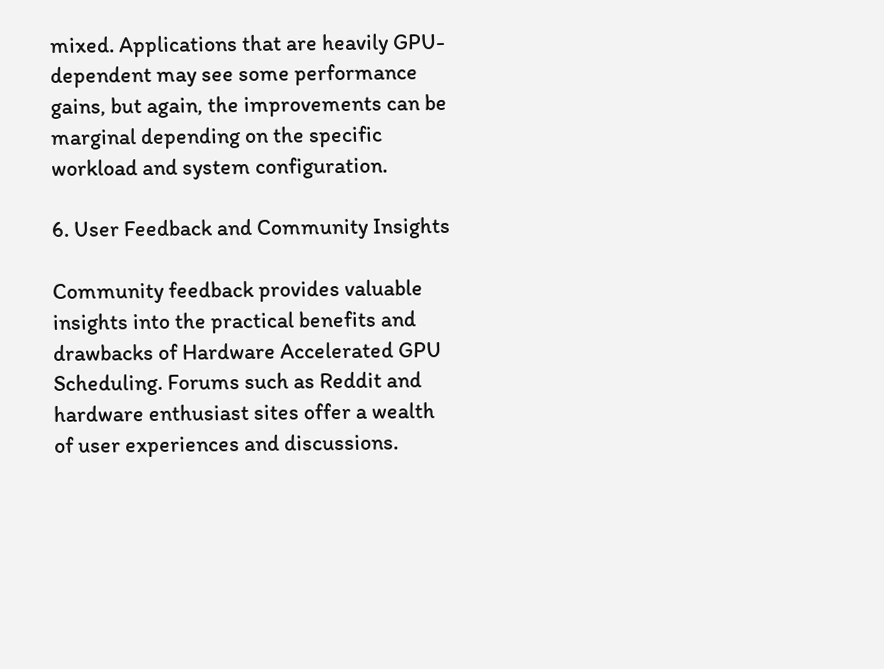mixed. Applications that are heavily GPU-dependent may see some performance gains, but again, the improvements can be marginal depending on the specific workload and system configuration.

6. User Feedback and Community Insights

Community feedback provides valuable insights into the practical benefits and drawbacks of Hardware Accelerated GPU Scheduling. Forums such as Reddit and hardware enthusiast sites offer a wealth of user experiences and discussions.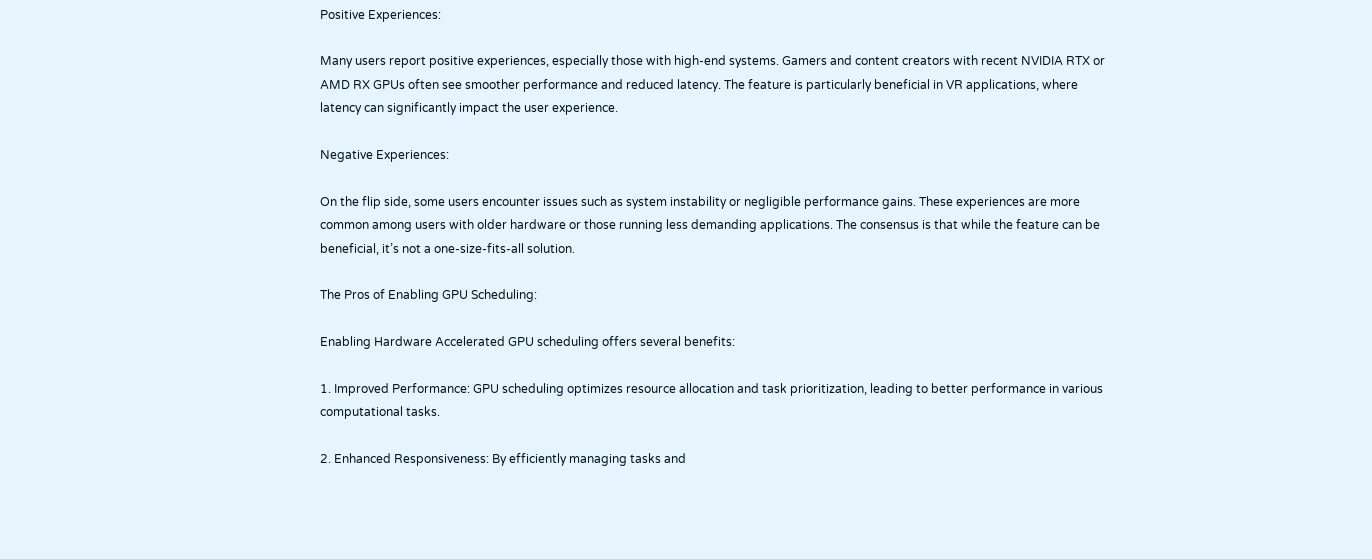Positive Experiences:

Many users report positive experiences, especially those with high-end systems. Gamers and content creators with recent NVIDIA RTX or AMD RX GPUs often see smoother performance and reduced latency. The feature is particularly beneficial in VR applications, where latency can significantly impact the user experience.

Negative Experiences:

On the flip side, some users encounter issues such as system instability or negligible performance gains. These experiences are more common among users with older hardware or those running less demanding applications. The consensus is that while the feature can be beneficial, it’s not a one-size-fits-all solution.

The Pros of Enabling GPU Scheduling:

Enabling Hardware Accelerated GPU scheduling offers several benefits:

1. Improved Performance: GPU scheduling optimizes resource allocation and task prioritization, leading to better performance in various computational tasks.

2. Enhanced Responsiveness: By efficiently managing tasks and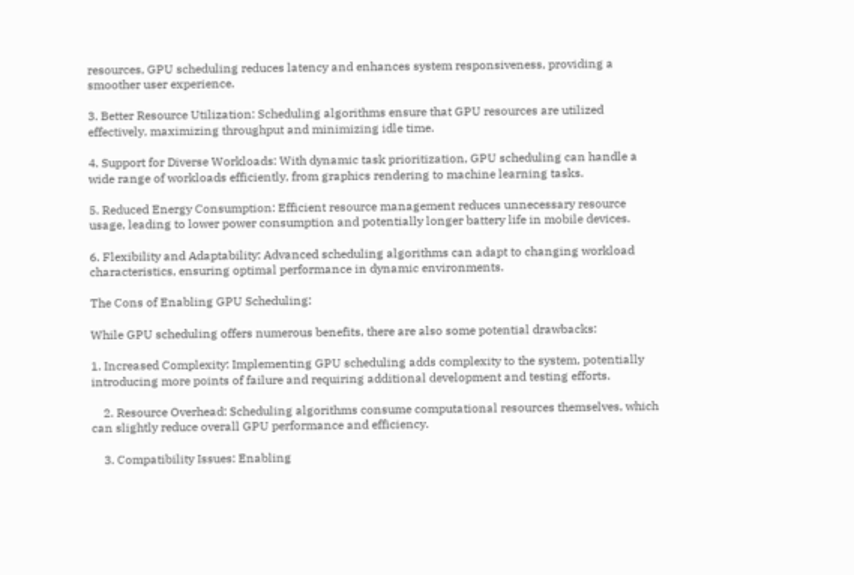resources, GPU scheduling reduces latency and enhances system responsiveness, providing a smoother user experience.

3. Better Resource Utilization: Scheduling algorithms ensure that GPU resources are utilized effectively, maximizing throughput and minimizing idle time.

4. Support for Diverse Workloads: With dynamic task prioritization, GPU scheduling can handle a wide range of workloads efficiently, from graphics rendering to machine learning tasks.

5. Reduced Energy Consumption: Efficient resource management reduces unnecessary resource usage, leading to lower power consumption and potentially longer battery life in mobile devices.

6. Flexibility and Adaptability: Advanced scheduling algorithms can adapt to changing workload characteristics, ensuring optimal performance in dynamic environments.

The Cons of Enabling GPU Scheduling:

While GPU scheduling offers numerous benefits, there are also some potential drawbacks:

1. Increased Complexity: Implementing GPU scheduling adds complexity to the system, potentially introducing more points of failure and requiring additional development and testing efforts.

    2. Resource Overhead: Scheduling algorithms consume computational resources themselves, which can slightly reduce overall GPU performance and efficiency.

    3. Compatibility Issues: Enabling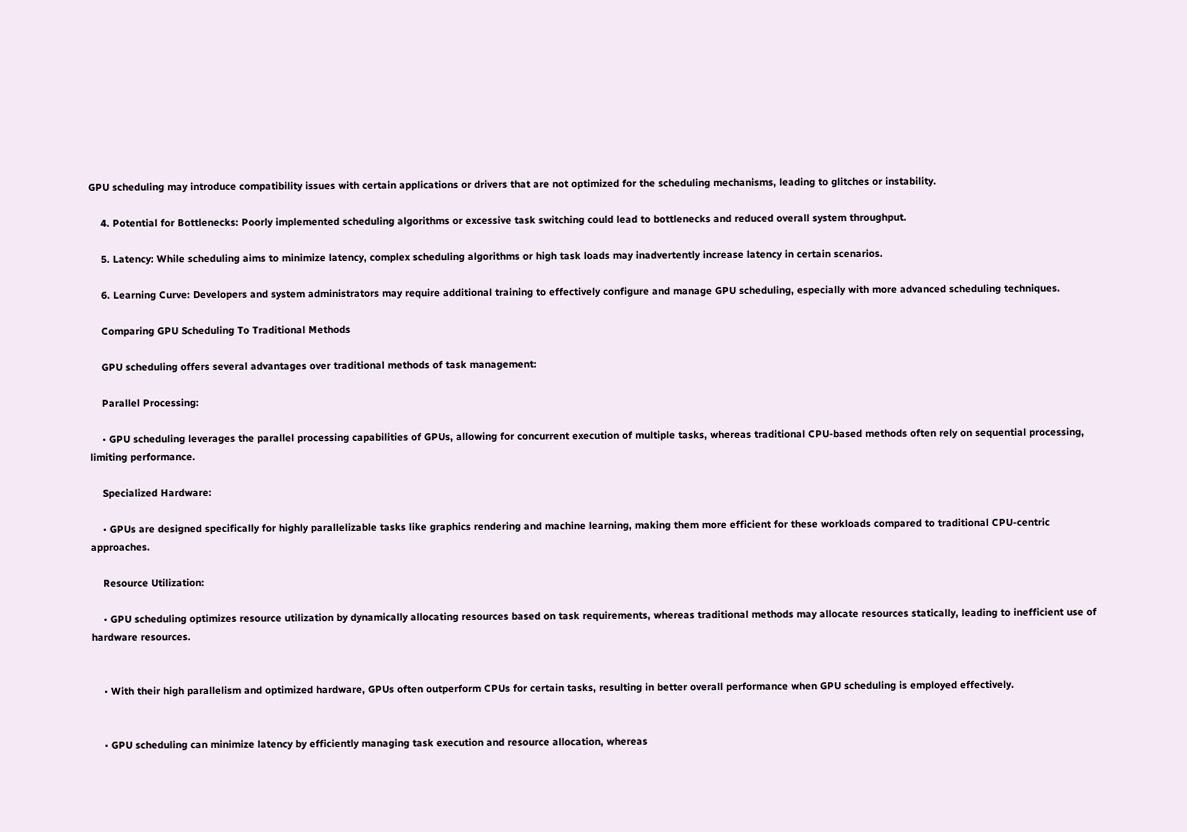GPU scheduling may introduce compatibility issues with certain applications or drivers that are not optimized for the scheduling mechanisms, leading to glitches or instability.

    4. Potential for Bottlenecks: Poorly implemented scheduling algorithms or excessive task switching could lead to bottlenecks and reduced overall system throughput.

    5. Latency: While scheduling aims to minimize latency, complex scheduling algorithms or high task loads may inadvertently increase latency in certain scenarios.

    6. Learning Curve: Developers and system administrators may require additional training to effectively configure and manage GPU scheduling, especially with more advanced scheduling techniques.

    Comparing GPU Scheduling To Traditional Methods

    GPU scheduling offers several advantages over traditional methods of task management:

    Parallel Processing:

    • GPU scheduling leverages the parallel processing capabilities of GPUs, allowing for concurrent execution of multiple tasks, whereas traditional CPU-based methods often rely on sequential processing, limiting performance.

    Specialized Hardware:

    • GPUs are designed specifically for highly parallelizable tasks like graphics rendering and machine learning, making them more efficient for these workloads compared to traditional CPU-centric approaches.

    Resource Utilization:

    • GPU scheduling optimizes resource utilization by dynamically allocating resources based on task requirements, whereas traditional methods may allocate resources statically, leading to inefficient use of hardware resources.


    • With their high parallelism and optimized hardware, GPUs often outperform CPUs for certain tasks, resulting in better overall performance when GPU scheduling is employed effectively.


    • GPU scheduling can minimize latency by efficiently managing task execution and resource allocation, whereas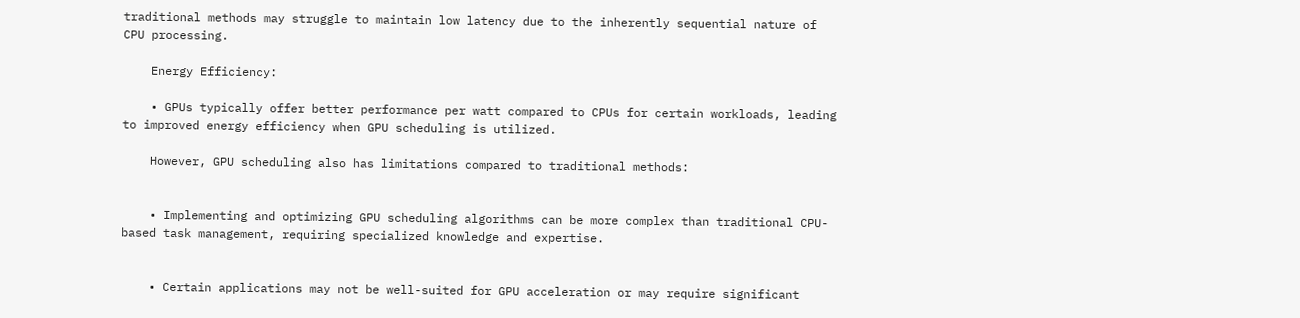traditional methods may struggle to maintain low latency due to the inherently sequential nature of CPU processing.

    Energy Efficiency:

    • GPUs typically offer better performance per watt compared to CPUs for certain workloads, leading to improved energy efficiency when GPU scheduling is utilized.

    However, GPU scheduling also has limitations compared to traditional methods:


    • Implementing and optimizing GPU scheduling algorithms can be more complex than traditional CPU-based task management, requiring specialized knowledge and expertise.


    • Certain applications may not be well-suited for GPU acceleration or may require significant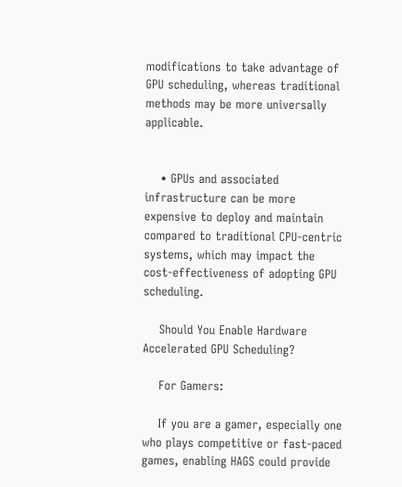modifications to take advantage of GPU scheduling, whereas traditional methods may be more universally applicable.


    • GPUs and associated infrastructure can be more expensive to deploy and maintain compared to traditional CPU-centric systems, which may impact the cost-effectiveness of adopting GPU scheduling.

    Should You Enable Hardware Accelerated GPU Scheduling?

    For Gamers:

    If you are a gamer, especially one who plays competitive or fast-paced games, enabling HAGS could provide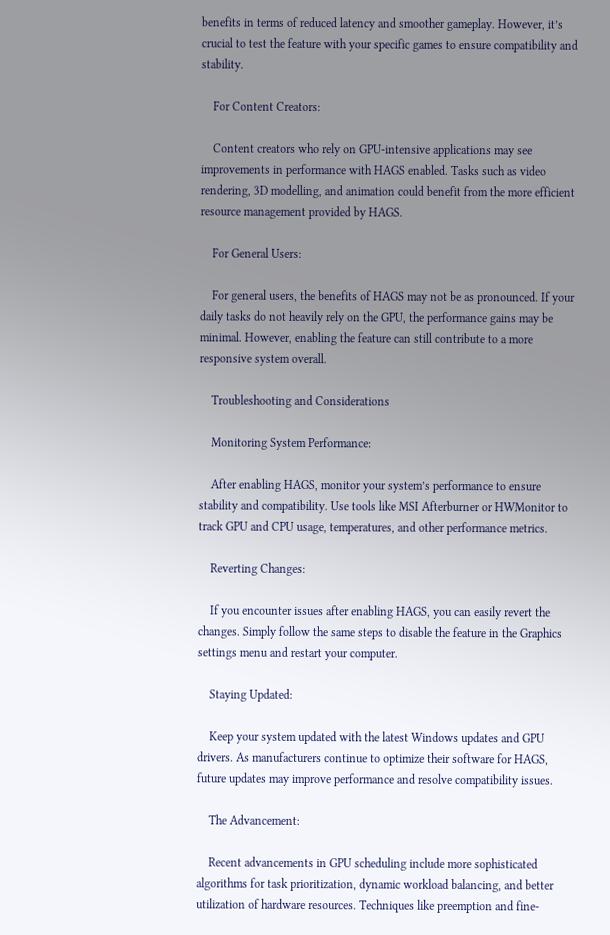benefits in terms of reduced latency and smoother gameplay. However, it’s crucial to test the feature with your specific games to ensure compatibility and stability.

    For Content Creators:

    Content creators who rely on GPU-intensive applications may see improvements in performance with HAGS enabled. Tasks such as video rendering, 3D modelling, and animation could benefit from the more efficient resource management provided by HAGS.

    For General Users:

    For general users, the benefits of HAGS may not be as pronounced. If your daily tasks do not heavily rely on the GPU, the performance gains may be minimal. However, enabling the feature can still contribute to a more responsive system overall.

    Troubleshooting and Considerations

    Monitoring System Performance:

    After enabling HAGS, monitor your system’s performance to ensure stability and compatibility. Use tools like MSI Afterburner or HWMonitor to track GPU and CPU usage, temperatures, and other performance metrics.

    Reverting Changes:

    If you encounter issues after enabling HAGS, you can easily revert the changes. Simply follow the same steps to disable the feature in the Graphics settings menu and restart your computer.

    Staying Updated:

    Keep your system updated with the latest Windows updates and GPU drivers. As manufacturers continue to optimize their software for HAGS, future updates may improve performance and resolve compatibility issues.

    The Advancement:

    Recent advancements in GPU scheduling include more sophisticated algorithms for task prioritization, dynamic workload balancing, and better utilization of hardware resources. Techniques like preemption and fine-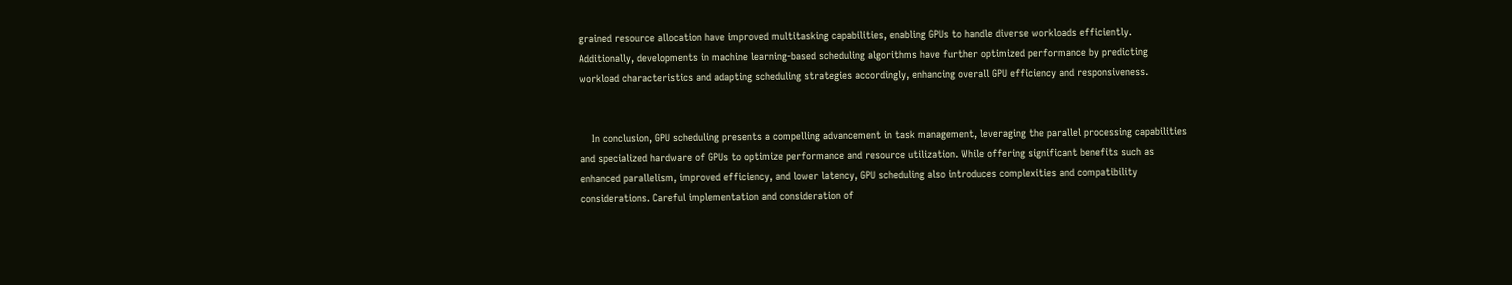grained resource allocation have improved multitasking capabilities, enabling GPUs to handle diverse workloads efficiently. Additionally, developments in machine learning-based scheduling algorithms have further optimized performance by predicting workload characteristics and adapting scheduling strategies accordingly, enhancing overall GPU efficiency and responsiveness.


    In conclusion, GPU scheduling presents a compelling advancement in task management, leveraging the parallel processing capabilities and specialized hardware of GPUs to optimize performance and resource utilization. While offering significant benefits such as enhanced parallelism, improved efficiency, and lower latency, GPU scheduling also introduces complexities and compatibility considerations. Careful implementation and consideration of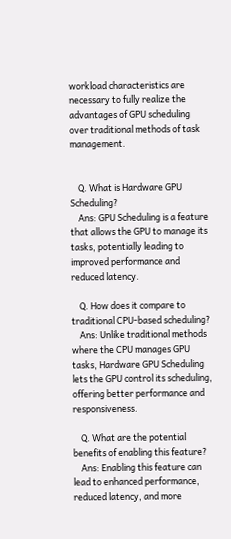workload characteristics are necessary to fully realize the advantages of GPU scheduling over traditional methods of task management.


    Q. What is Hardware GPU Scheduling?
    Ans: GPU Scheduling is a feature that allows the GPU to manage its tasks, potentially leading to improved performance and reduced latency.

    Q. How does it compare to traditional CPU-based scheduling?
    Ans: Unlike traditional methods where the CPU manages GPU tasks, Hardware GPU Scheduling lets the GPU control its scheduling, offering better performance and responsiveness.

    Q. What are the potential benefits of enabling this feature?
    Ans: Enabling this feature can lead to enhanced performance, reduced latency, and more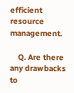efficient resource management.

    Q. Are there any drawbacks to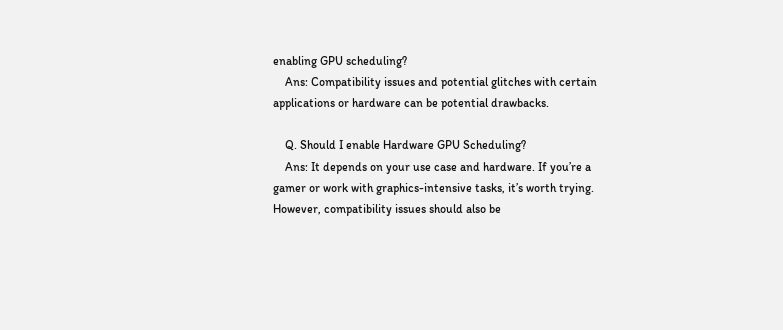enabling GPU scheduling?
    Ans: Compatibility issues and potential glitches with certain applications or hardware can be potential drawbacks.

    Q. Should I enable Hardware GPU Scheduling?
    Ans: It depends on your use case and hardware. If you’re a gamer or work with graphics-intensive tasks, it’s worth trying. However, compatibility issues should also be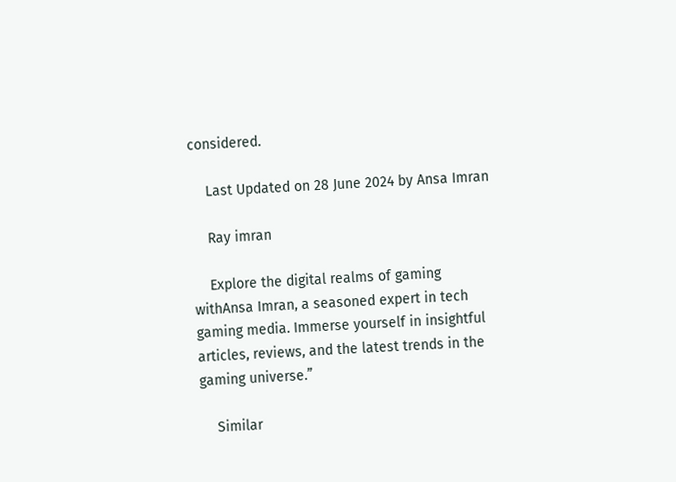considered.

    Last Updated on 28 June 2024 by Ansa Imran

    Ray imran

    Explore the digital realms of gaming withAnsa Imran, a seasoned expert in tech gaming media. Immerse yourself in insightful articles, reviews, and the latest trends in the gaming universe.”

    Similar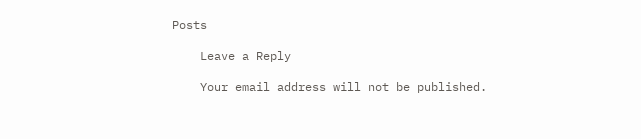Posts

    Leave a Reply

    Your email address will not be published.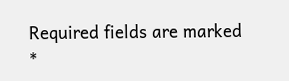Required fields are marked *